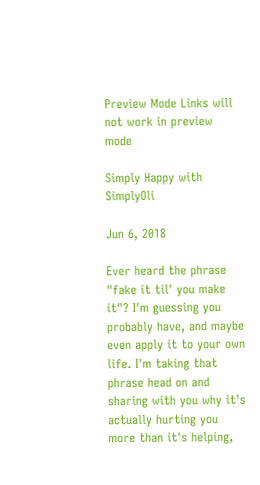Preview Mode Links will not work in preview mode

Simply Happy with SimplyOli

Jun 6, 2018

Ever heard the phrase "fake it til' you make it"? I'm guessing you probably have, and maybe even apply it to your own life. I'm taking that phrase head on and sharing with you why it's actually hurting you more than it's helping,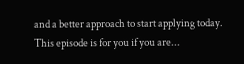and a better approach to start applying today.
This episode is for you if you are...